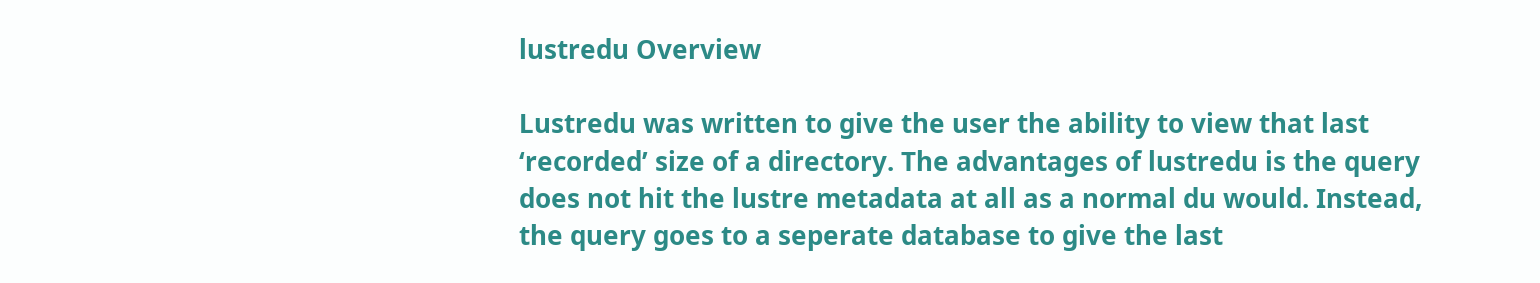lustredu Overview

Lustredu was written to give the user the ability to view that last ‘recorded’ size of a directory. The advantages of lustredu is the query does not hit the lustre metadata at all as a normal du would. Instead, the query goes to a seperate database to give the last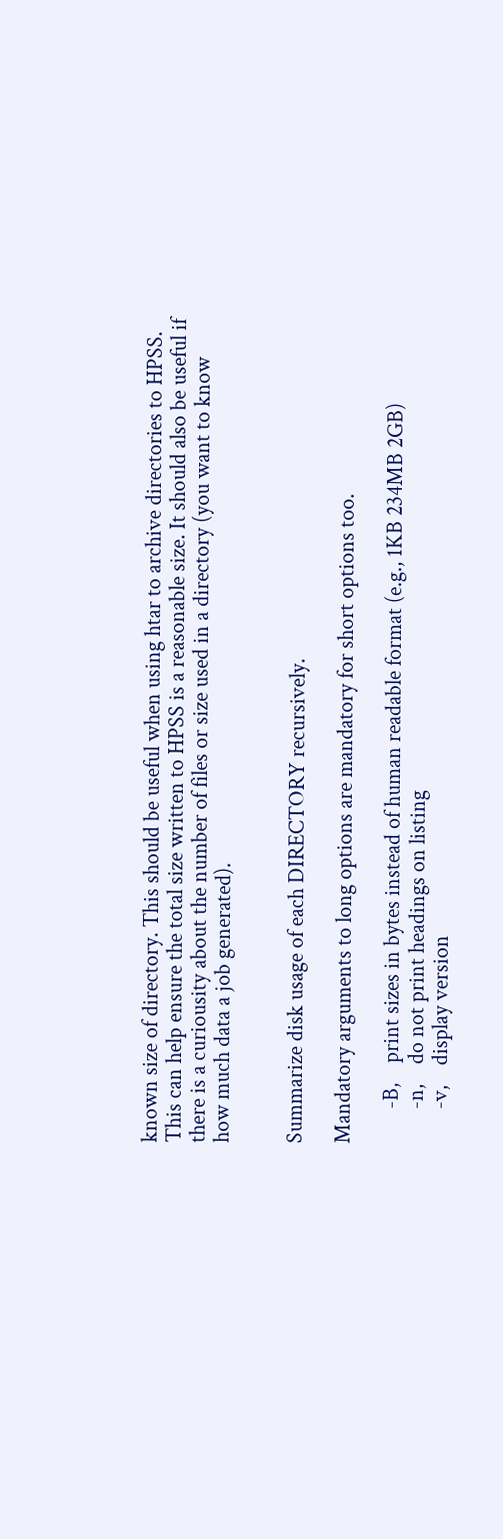known size of directory. This should be useful when using htar to archive directories to HPSS. This can help ensure the total size written to HPSS is a reasonable size. It should also be useful if there is a curiousity about the number of files or size used in a directory (you want to know how much data a job generated).


Summarize disk usage of each DIRECTORY recursively.

Mandatory arguments to long options are mandatory for short options too.

       -B,    print sizes in bytes instead of human readable format (e.g., 1KB 234MB 2GB)
       -n,    do not print headings on listing
       -v,    display version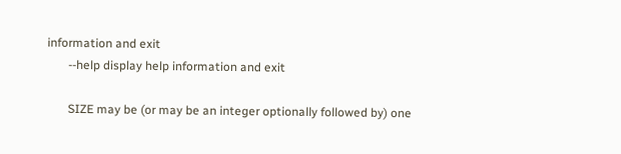information and exit
       --help display help information and exit

       SIZE may be (or may be an integer optionally followed by) one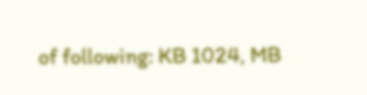of following: KB 1024, MB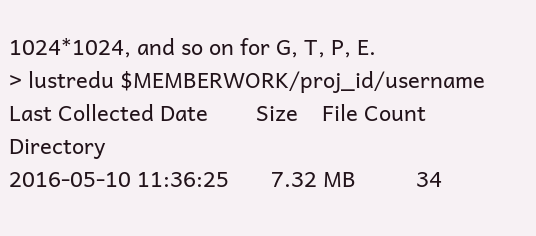1024*1024, and so on for G, T, P, E.
> lustredu $MEMBERWORK/proj_id/username
Last Collected Date        Size    File Count  Directory
2016-05-10 11:36:25       7.32 MB          34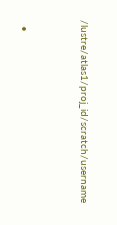/lustre/atlas1/proj_id/scratch/username


  •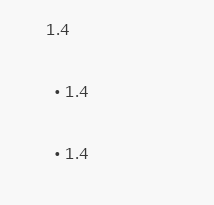1.4


  • 1.4


  • 1.4